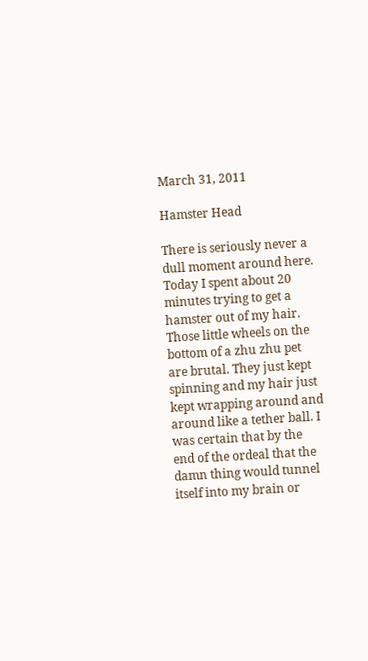March 31, 2011

Hamster Head

There is seriously never a dull moment around here.  Today I spent about 20 minutes trying to get a hamster out of my hair.  Those little wheels on the bottom of a zhu zhu pet are brutal. They just kept spinning and my hair just kept wrapping around and around like a tether ball. I was certain that by the end of the ordeal that the damn thing would tunnel itself into my brain or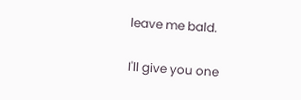leave me bald.

I'll give you one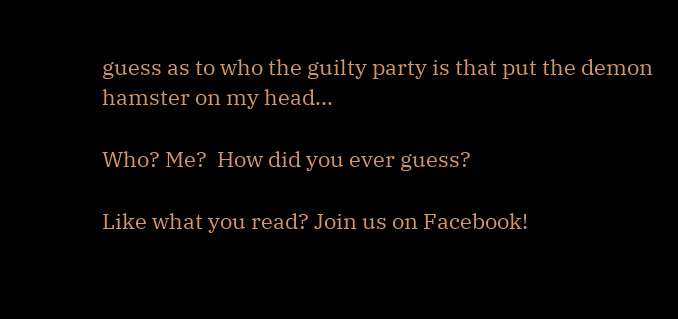guess as to who the guilty party is that put the demon hamster on my head...

Who? Me?  How did you ever guess?

Like what you read? Join us on Facebook!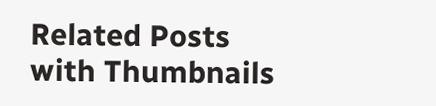Related Posts with Thumbnails